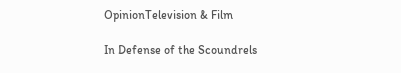OpinionTelevision & Film

In Defense of the Scoundrels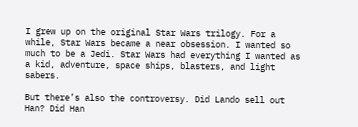I grew up on the original Star Wars trilogy. For a while, Star Wars became a near obsession. I wanted so much to be a Jedi. Star Wars had everything I wanted as a kid, adventure, space ships, blasters, and light sabers.

But there’s also the controversy. Did Lando sell out Han? Did Han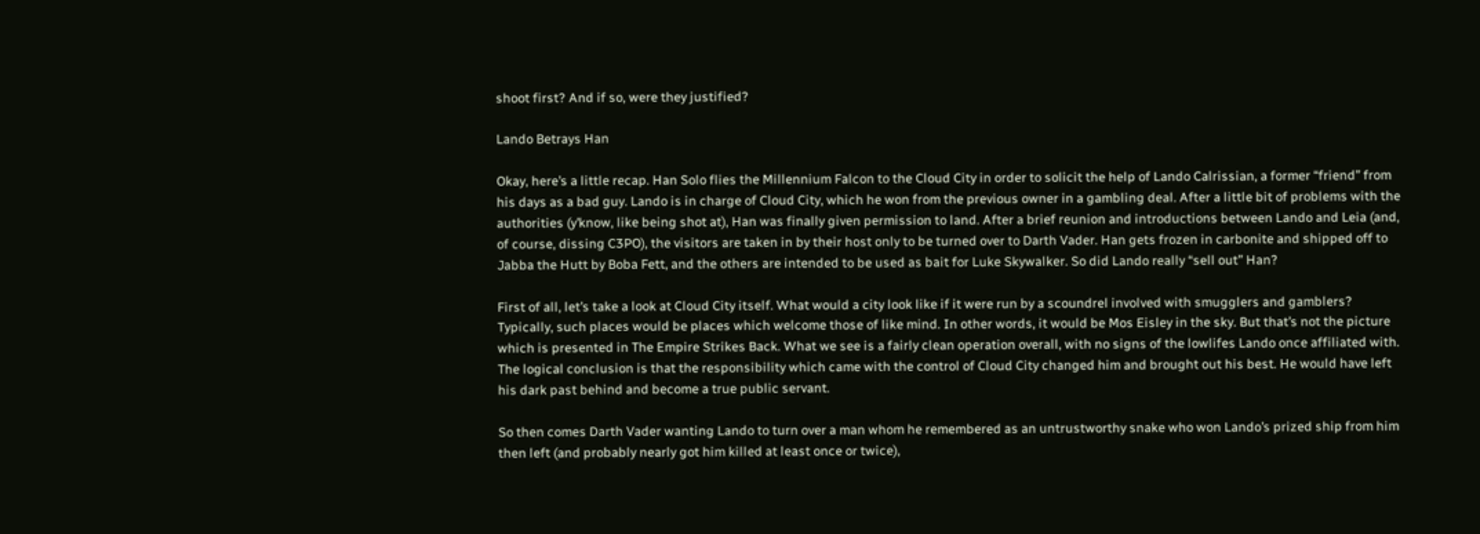shoot first? And if so, were they justified?

Lando Betrays Han

Okay, here’s a little recap. Han Solo flies the Millennium Falcon to the Cloud City in order to solicit the help of Lando Calrissian, a former “friend” from his days as a bad guy. Lando is in charge of Cloud City, which he won from the previous owner in a gambling deal. After a little bit of problems with the authorities (y’know, like being shot at), Han was finally given permission to land. After a brief reunion and introductions between Lando and Leia (and, of course, dissing C3PO), the visitors are taken in by their host only to be turned over to Darth Vader. Han gets frozen in carbonite and shipped off to Jabba the Hutt by Boba Fett, and the others are intended to be used as bait for Luke Skywalker. So did Lando really “sell out” Han?

First of all, let’s take a look at Cloud City itself. What would a city look like if it were run by a scoundrel involved with smugglers and gamblers? Typically, such places would be places which welcome those of like mind. In other words, it would be Mos Eisley in the sky. But that’s not the picture which is presented in The Empire Strikes Back. What we see is a fairly clean operation overall, with no signs of the lowlifes Lando once affiliated with. The logical conclusion is that the responsibility which came with the control of Cloud City changed him and brought out his best. He would have left his dark past behind and become a true public servant.

So then comes Darth Vader wanting Lando to turn over a man whom he remembered as an untrustworthy snake who won Lando’s prized ship from him then left (and probably nearly got him killed at least once or twice),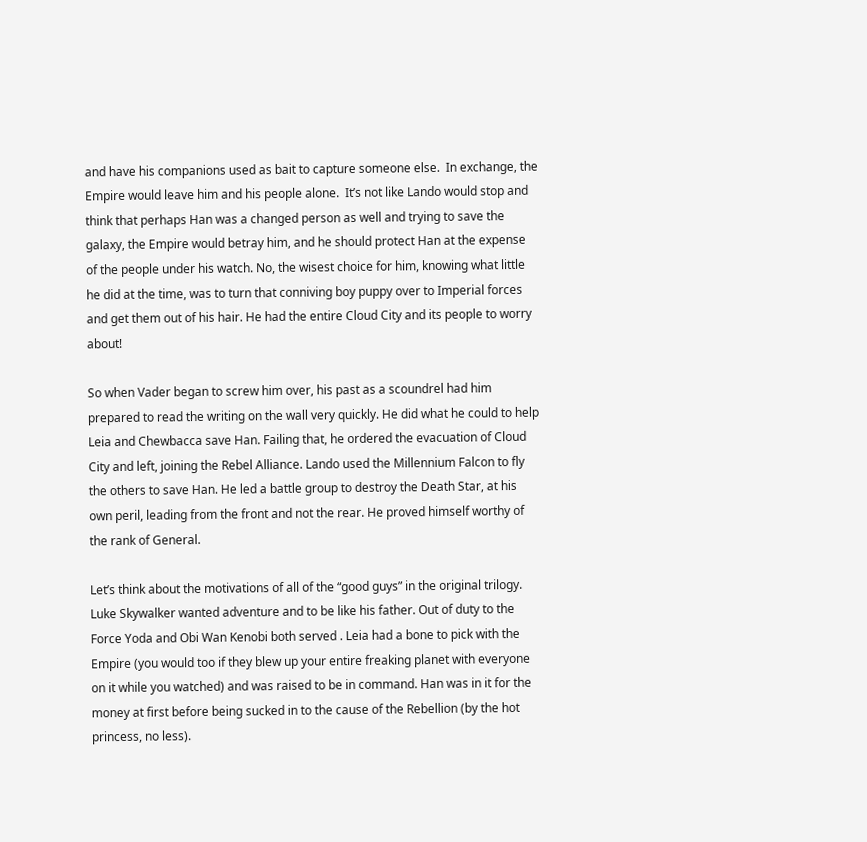and have his companions used as bait to capture someone else.  In exchange, the Empire would leave him and his people alone.  It’s not like Lando would stop and think that perhaps Han was a changed person as well and trying to save the galaxy, the Empire would betray him, and he should protect Han at the expense of the people under his watch. No, the wisest choice for him, knowing what little he did at the time, was to turn that conniving boy puppy over to Imperial forces and get them out of his hair. He had the entire Cloud City and its people to worry about!

So when Vader began to screw him over, his past as a scoundrel had him prepared to read the writing on the wall very quickly. He did what he could to help Leia and Chewbacca save Han. Failing that, he ordered the evacuation of Cloud City and left, joining the Rebel Alliance. Lando used the Millennium Falcon to fly the others to save Han. He led a battle group to destroy the Death Star, at his own peril, leading from the front and not the rear. He proved himself worthy of the rank of General.

Let’s think about the motivations of all of the “good guys” in the original trilogy. Luke Skywalker wanted adventure and to be like his father. Out of duty to the Force Yoda and Obi Wan Kenobi both served . Leia had a bone to pick with the Empire (you would too if they blew up your entire freaking planet with everyone on it while you watched) and was raised to be in command. Han was in it for the money at first before being sucked in to the cause of the Rebellion (by the hot princess, no less).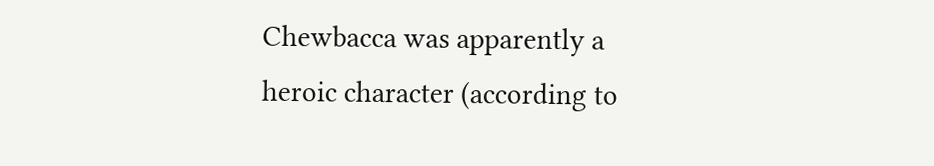Chewbacca was apparently a heroic character (according to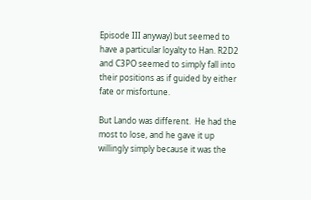Episode III anyway) but seemed to have a particular loyalty to Han. R2D2 and C3PO seemed to simply fall into their positions as if guided by either fate or misfortune.

But Lando was different.  He had the most to lose, and he gave it up willingly simply because it was the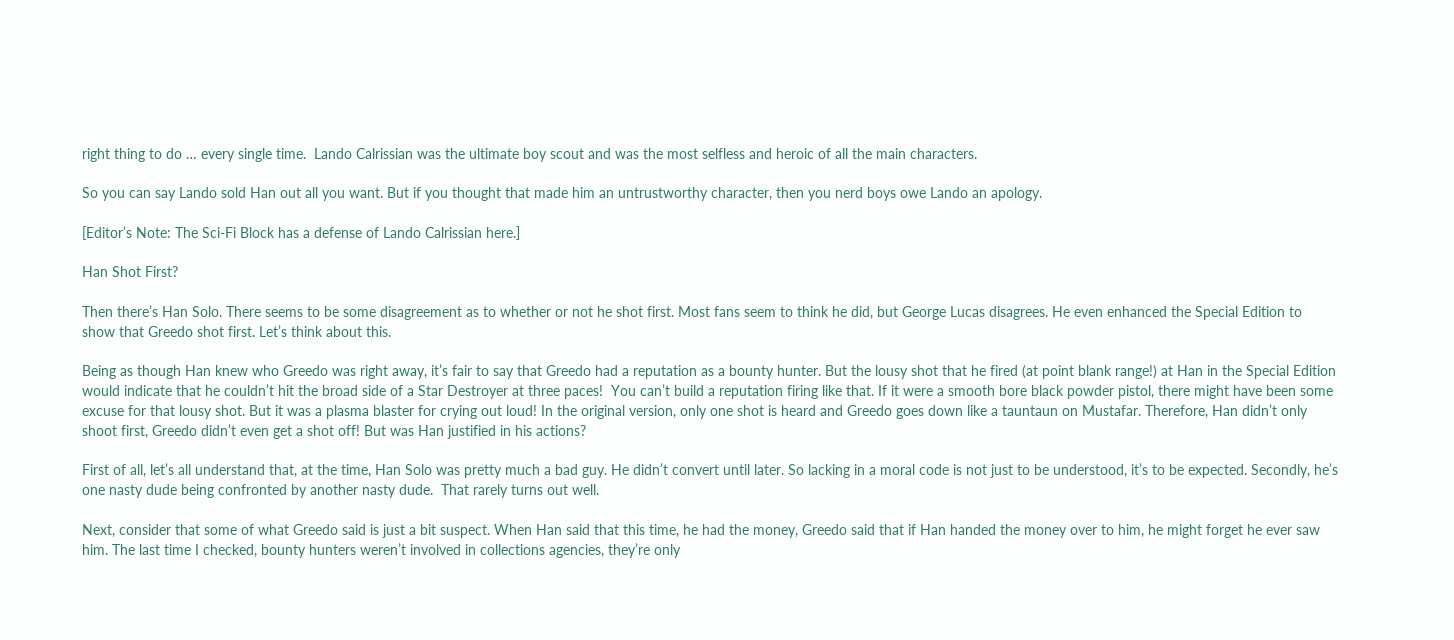right thing to do … every single time.  Lando Calrissian was the ultimate boy scout and was the most selfless and heroic of all the main characters.

So you can say Lando sold Han out all you want. But if you thought that made him an untrustworthy character, then you nerd boys owe Lando an apology.

[Editor’s Note: The Sci-Fi Block has a defense of Lando Calrissian here.]

Han Shot First?

Then there’s Han Solo. There seems to be some disagreement as to whether or not he shot first. Most fans seem to think he did, but George Lucas disagrees. He even enhanced the Special Edition to show that Greedo shot first. Let’s think about this.

Being as though Han knew who Greedo was right away, it’s fair to say that Greedo had a reputation as a bounty hunter. But the lousy shot that he fired (at point blank range!) at Han in the Special Edition would indicate that he couldn’t hit the broad side of a Star Destroyer at three paces!  You can’t build a reputation firing like that. If it were a smooth bore black powder pistol, there might have been some excuse for that lousy shot. But it was a plasma blaster for crying out loud! In the original version, only one shot is heard and Greedo goes down like a tauntaun on Mustafar. Therefore, Han didn’t only shoot first, Greedo didn’t even get a shot off! But was Han justified in his actions?

First of all, let’s all understand that, at the time, Han Solo was pretty much a bad guy. He didn’t convert until later. So lacking in a moral code is not just to be understood, it’s to be expected. Secondly, he’s one nasty dude being confronted by another nasty dude.  That rarely turns out well.

Next, consider that some of what Greedo said is just a bit suspect. When Han said that this time, he had the money, Greedo said that if Han handed the money over to him, he might forget he ever saw him. The last time I checked, bounty hunters weren’t involved in collections agencies, they’re only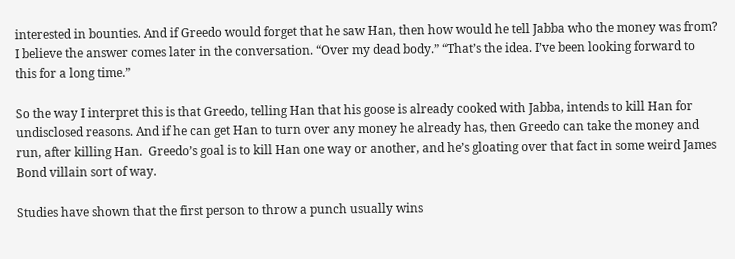interested in bounties. And if Greedo would forget that he saw Han, then how would he tell Jabba who the money was from? I believe the answer comes later in the conversation. “Over my dead body.” “That’s the idea. I’ve been looking forward to this for a long time.”

So the way I interpret this is that Greedo, telling Han that his goose is already cooked with Jabba, intends to kill Han for undisclosed reasons. And if he can get Han to turn over any money he already has, then Greedo can take the money and run, after killing Han.  Greedo’s goal is to kill Han one way or another, and he’s gloating over that fact in some weird James Bond villain sort of way.

Studies have shown that the first person to throw a punch usually wins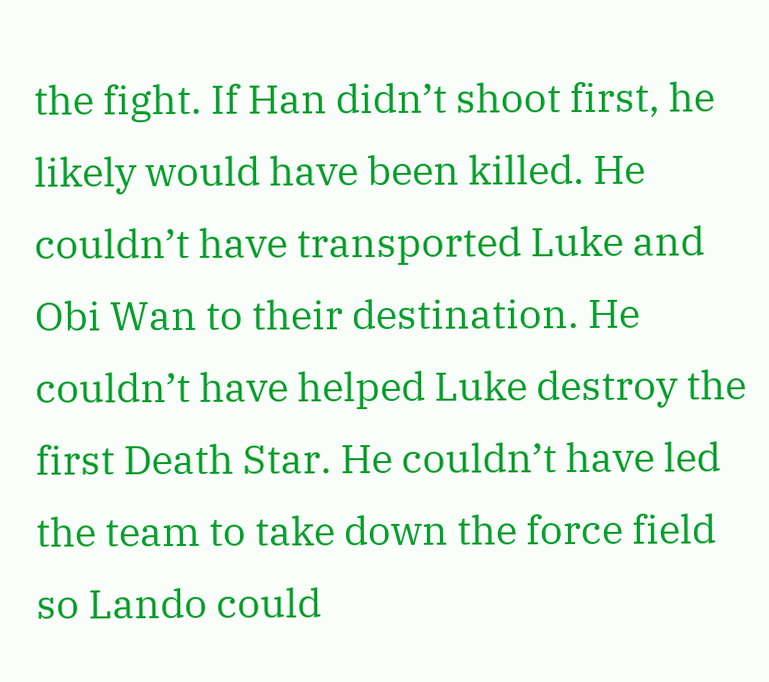the fight. If Han didn’t shoot first, he likely would have been killed. He couldn’t have transported Luke and Obi Wan to their destination. He couldn’t have helped Luke destroy the first Death Star. He couldn’t have led the team to take down the force field so Lando could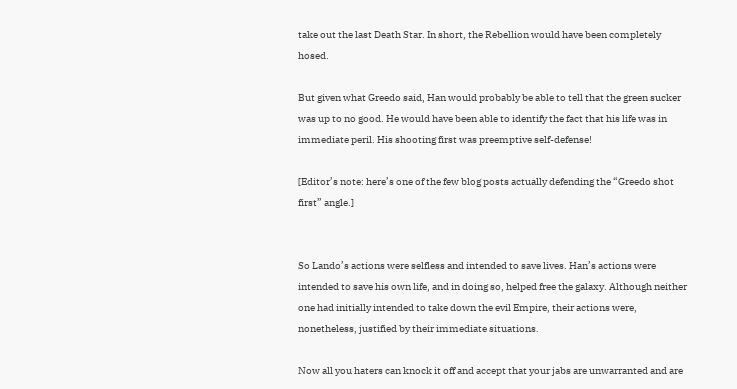take out the last Death Star. In short, the Rebellion would have been completely hosed.

But given what Greedo said, Han would probably be able to tell that the green sucker was up to no good. He would have been able to identify the fact that his life was in immediate peril. His shooting first was preemptive self-defense!

[Editor’s note: here’s one of the few blog posts actually defending the “Greedo shot first” angle.]


So Lando’s actions were selfless and intended to save lives. Han’s actions were intended to save his own life, and in doing so, helped free the galaxy. Although neither one had initially intended to take down the evil Empire, their actions were, nonetheless, justified by their immediate situations.

Now all you haters can knock it off and accept that your jabs are unwarranted and are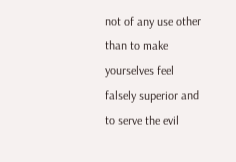not of any use other than to make yourselves feel falsely superior and to serve the evil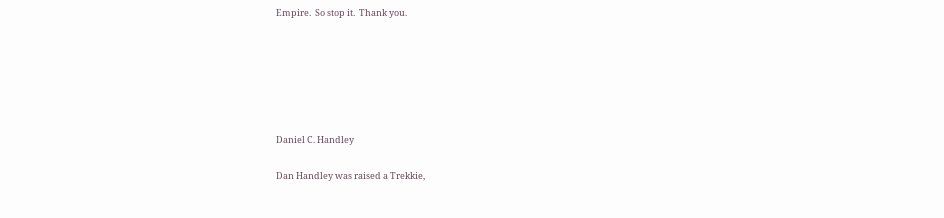Empire.  So stop it.  Thank you.






Daniel C. Handley

Dan Handley was raised a Trekkie,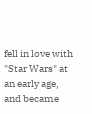fell in love with "Star Wars" at an early age, and became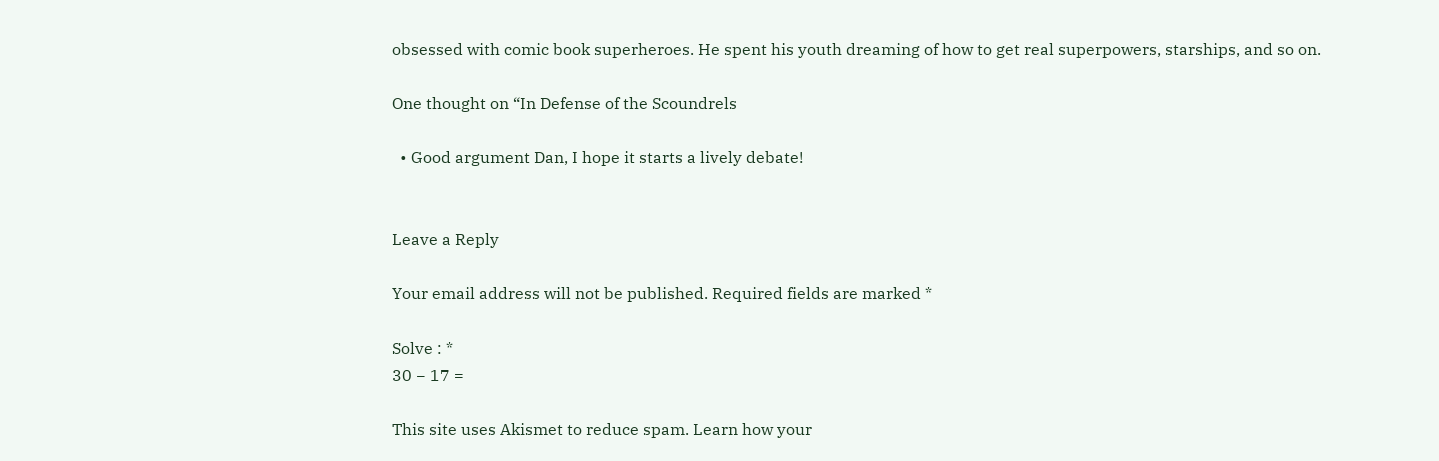obsessed with comic book superheroes. He spent his youth dreaming of how to get real superpowers, starships, and so on.

One thought on “In Defense of the Scoundrels

  • Good argument Dan, I hope it starts a lively debate!


Leave a Reply

Your email address will not be published. Required fields are marked *

Solve : *
30 − 17 =

This site uses Akismet to reduce spam. Learn how your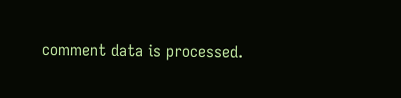comment data is processed.